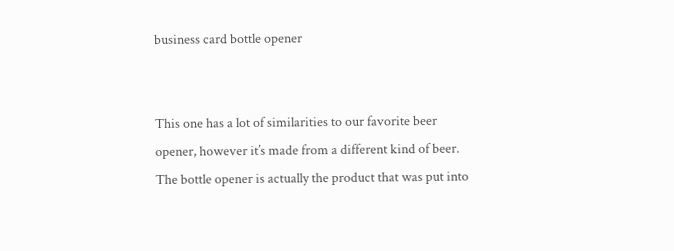business card bottle opener


This one has a lot of similarities to our favorite beer opener, however it’s made from a different kind of beer. The bottle opener is actually the product that was put into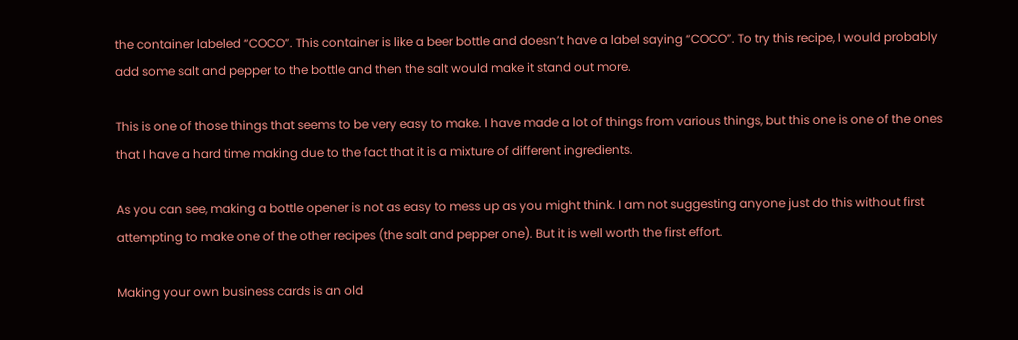the container labeled “COCO”. This container is like a beer bottle and doesn’t have a label saying “COCO”. To try this recipe, I would probably add some salt and pepper to the bottle and then the salt would make it stand out more.

This is one of those things that seems to be very easy to make. I have made a lot of things from various things, but this one is one of the ones that I have a hard time making due to the fact that it is a mixture of different ingredients.

As you can see, making a bottle opener is not as easy to mess up as you might think. I am not suggesting anyone just do this without first attempting to make one of the other recipes (the salt and pepper one). But it is well worth the first effort.

Making your own business cards is an old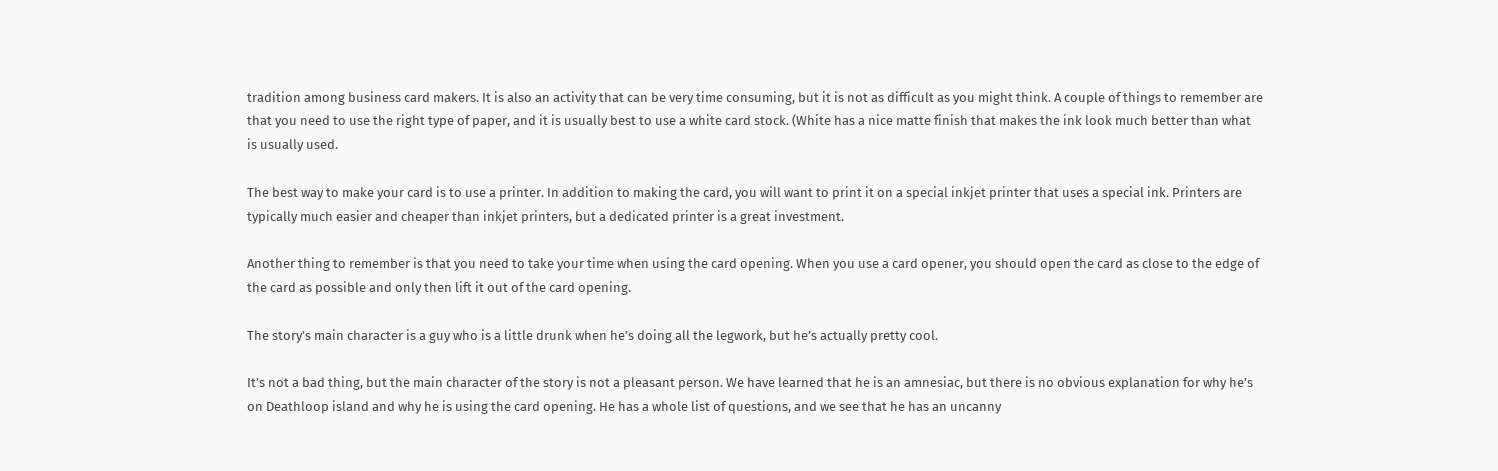tradition among business card makers. It is also an activity that can be very time consuming, but it is not as difficult as you might think. A couple of things to remember are that you need to use the right type of paper, and it is usually best to use a white card stock. (White has a nice matte finish that makes the ink look much better than what is usually used.

The best way to make your card is to use a printer. In addition to making the card, you will want to print it on a special inkjet printer that uses a special ink. Printers are typically much easier and cheaper than inkjet printers, but a dedicated printer is a great investment.

Another thing to remember is that you need to take your time when using the card opening. When you use a card opener, you should open the card as close to the edge of the card as possible and only then lift it out of the card opening.

The story’s main character is a guy who is a little drunk when he’s doing all the legwork, but he’s actually pretty cool.

It’s not a bad thing, but the main character of the story is not a pleasant person. We have learned that he is an amnesiac, but there is no obvious explanation for why he’s on Deathloop island and why he is using the card opening. He has a whole list of questions, and we see that he has an uncanny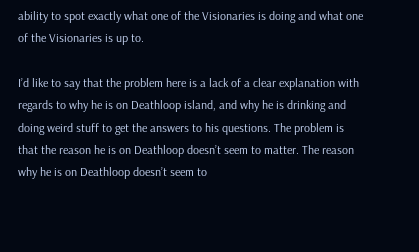ability to spot exactly what one of the Visionaries is doing and what one of the Visionaries is up to.

I’d like to say that the problem here is a lack of a clear explanation with regards to why he is on Deathloop island, and why he is drinking and doing weird stuff to get the answers to his questions. The problem is that the reason he is on Deathloop doesn’t seem to matter. The reason why he is on Deathloop doesn’t seem to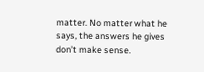matter. No matter what he says, the answers he gives don’t make sense.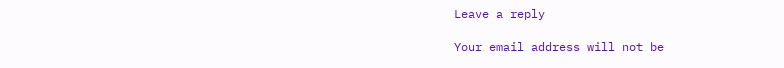Leave a reply

Your email address will not be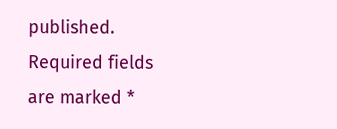published. Required fields are marked *